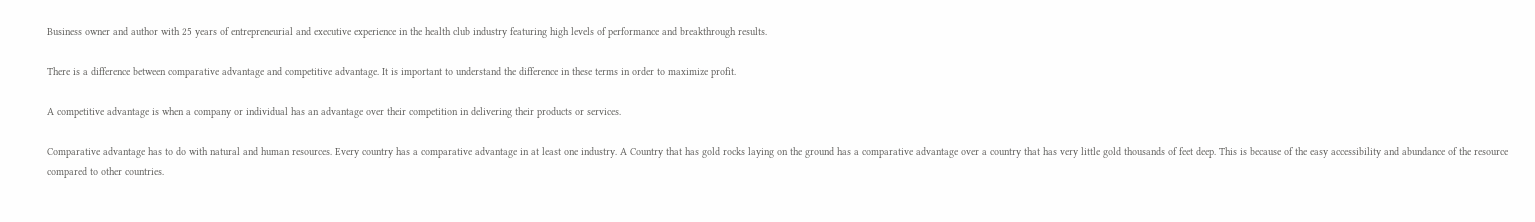Business owner and author with 25 years of entrepreneurial and executive experience in the health club industry featuring high levels of performance and breakthrough results.

There is a difference between comparative advantage and competitive advantage. It is important to understand the difference in these terms in order to maximize profit.

A competitive advantage is when a company or individual has an advantage over their competition in delivering their products or services.

Comparative advantage has to do with natural and human resources. Every country has a comparative advantage in at least one industry. A Country that has gold rocks laying on the ground has a comparative advantage over a country that has very little gold thousands of feet deep. This is because of the easy accessibility and abundance of the resource compared to other countries.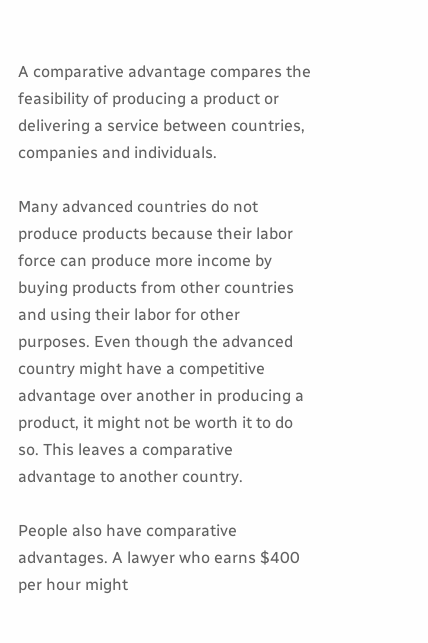A comparative advantage compares the feasibility of producing a product or delivering a service between countries, companies and individuals.

Many advanced countries do not produce products because their labor force can produce more income by buying products from other countries and using their labor for other purposes. Even though the advanced country might have a competitive advantage over another in producing a product, it might not be worth it to do so. This leaves a comparative advantage to another country.

People also have comparative advantages. A lawyer who earns $400 per hour might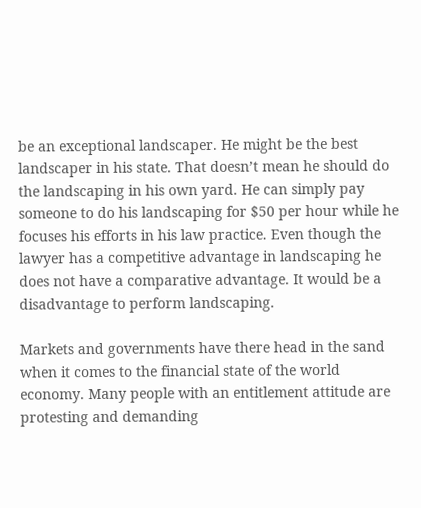be an exceptional landscaper. He might be the best landscaper in his state. That doesn’t mean he should do the landscaping in his own yard. He can simply pay someone to do his landscaping for $50 per hour while he focuses his efforts in his law practice. Even though the lawyer has a competitive advantage in landscaping he does not have a comparative advantage. It would be a disadvantage to perform landscaping.

Markets and governments have there head in the sand when it comes to the financial state of the world economy. Many people with an entitlement attitude are protesting and demanding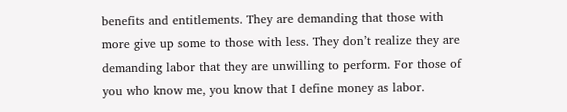benefits and entitlements. They are demanding that those with more give up some to those with less. They don’t realize they are demanding labor that they are unwilling to perform. For those of you who know me, you know that I define money as labor.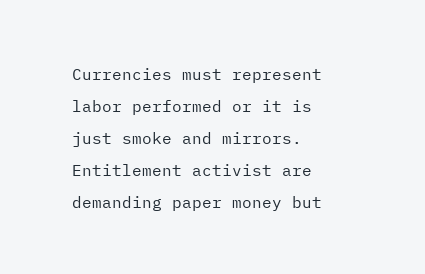Currencies must represent labor performed or it is just smoke and mirrors. Entitlement activist are demanding paper money but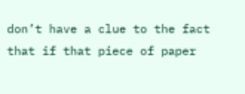don’t have a clue to the fact that if that piece of paper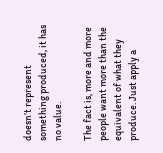doesn’t represent something produced, it has no value.

The fact is, more and more people want more than the equivalent of what they produce. Just apply a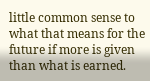little common sense to what that means for the future if more is given than what is earned.